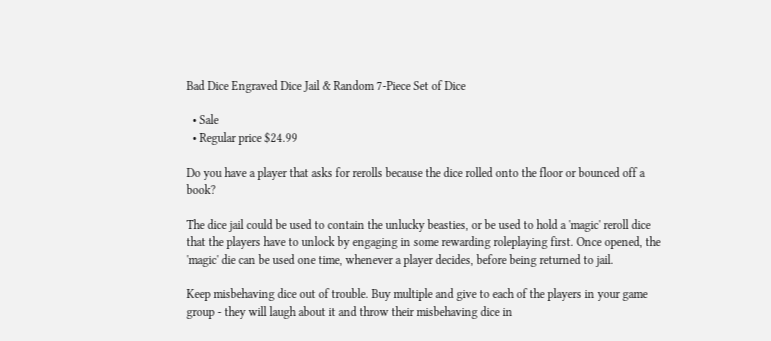Bad Dice Engraved Dice Jail & Random 7-Piece Set of Dice

  • Sale
  • Regular price $24.99

Do you have a player that asks for rerolls because the dice rolled onto the floor or bounced off a book?

The dice jail could be used to contain the unlucky beasties, or be used to hold a 'magic' reroll dice that the players have to unlock by engaging in some rewarding roleplaying first. Once opened, the 'magic' die can be used one time, whenever a player decides, before being returned to jail.

Keep misbehaving dice out of trouble. Buy multiple and give to each of the players in your game group - they will laugh about it and throw their misbehaving dice in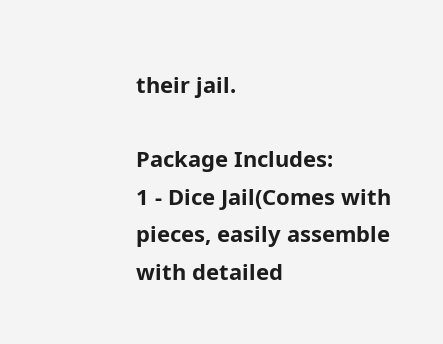their jail.

Package Includes:
1 - Dice Jail(Comes with pieces, easily assemble with detailed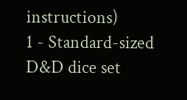instructions)
1 - Standard-sized D&D dice set